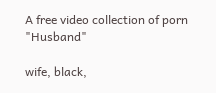A free video collection of porn "Husband"

wife, black,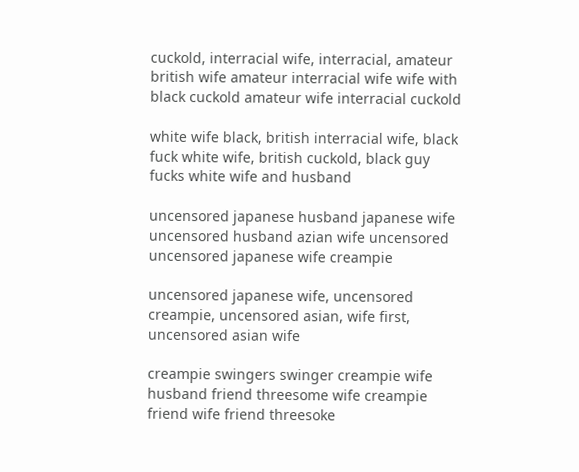cuckold, interracial wife, interracial, amateur british wife amateur interracial wife wife with black cuckold amateur wife interracial cuckold

white wife black, british interracial wife, black fuck white wife, british cuckold, black guy fucks white wife and husband

uncensored japanese husband japanese wife uncensored husband azian wife uncensored uncensored japanese wife creampie

uncensored japanese wife, uncensored creampie, uncensored asian, wife first, uncensored asian wife

creampie swingers swinger creampie wife husband friend threesome wife creampie friend wife friend threesoke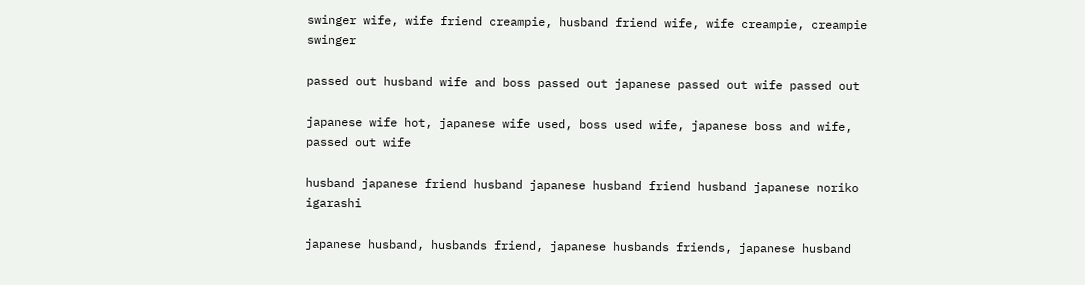swinger wife, wife friend creampie, husband friend wife, wife creampie, creampie swinger

passed out husband wife and boss passed out japanese passed out wife passed out

japanese wife hot, japanese wife used, boss used wife, japanese boss and wife, passed out wife

husband japanese friend husband japanese husband friend husband japanese noriko igarashi

japanese husband, husbands friend, japanese husbands friends, japanese husband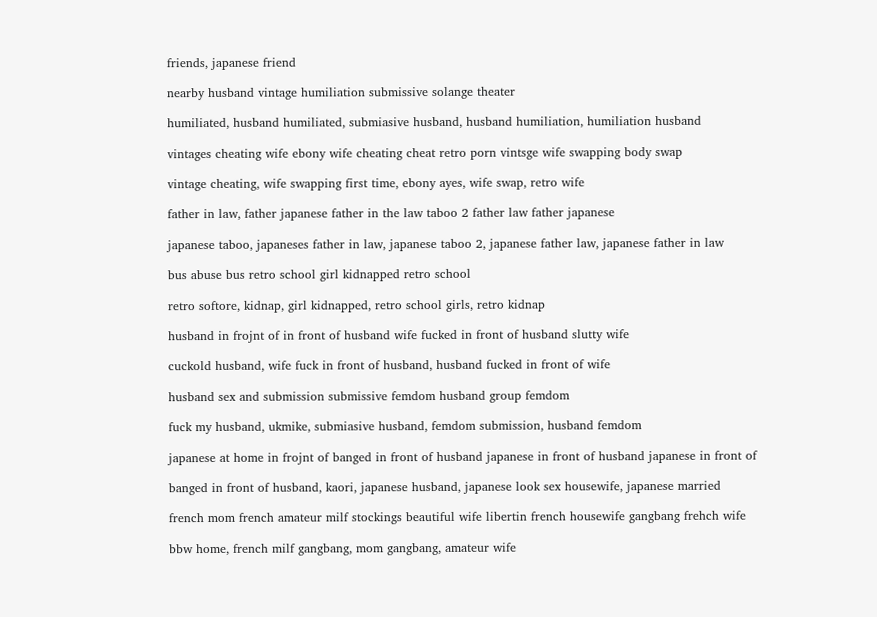friends, japanese friend

nearby husband vintage humiliation submissive solange theater

humiliated, husband humiliated, submiasive husband, husband humiliation, humiliation husband

vintages cheating wife ebony wife cheating cheat retro porn vintsge wife swapping body swap

vintage cheating, wife swapping first time, ebony ayes, wife swap, retro wife

father in law, father japanese father in the law taboo 2 father law father japanese

japanese taboo, japaneses father in law, japanese taboo 2, japanese father law, japanese father in law

bus abuse bus retro school girl kidnapped retro school

retro softore, kidnap, girl kidnapped, retro school girls, retro kidnap

husband in frojnt of in front of husband wife fucked in front of husband slutty wife

cuckold husband, wife fuck in front of husband, husband fucked in front of wife

husband sex and submission submissive femdom husband group femdom

fuck my husband, ukmike, submiasive husband, femdom submission, husband femdom

japanese at home in frojnt of banged in front of husband japanese in front of husband japanese in front of

banged in front of husband, kaori, japanese husband, japanese look sex housewife, japanese married

french mom french amateur milf stockings beautiful wife libertin french housewife gangbang frehch wife

bbw home, french milf gangbang, mom gangbang, amateur wife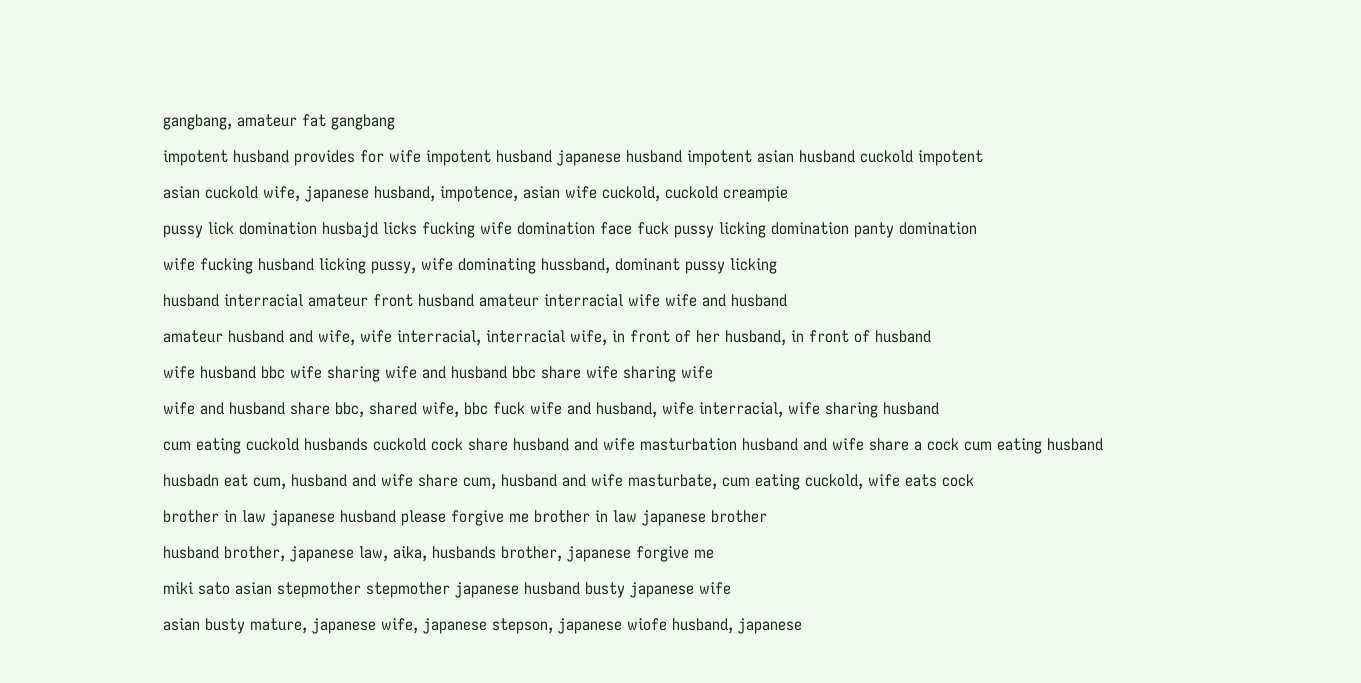gangbang, amateur fat gangbang

impotent husband provides for wife impotent husband japanese husband impotent asian husband cuckold impotent

asian cuckold wife, japanese husband, impotence, asian wife cuckold, cuckold creampie

pussy lick domination husbajd licks fucking wife domination face fuck pussy licking domination panty domination

wife fucking husband licking pussy, wife dominating hussband, dominant pussy licking

husband interracial amateur front husband amateur interracial wife wife and husband

amateur husband and wife, wife interracial, interracial wife, in front of her husband, in front of husband

wife husband bbc wife sharing wife and husband bbc share wife sharing wife

wife and husband share bbc, shared wife, bbc fuck wife and husband, wife interracial, wife sharing husband

cum eating cuckold husbands cuckold cock share husband and wife masturbation husband and wife share a cock cum eating husband

husbadn eat cum, husband and wife share cum, husband and wife masturbate, cum eating cuckold, wife eats cock

brother in law japanese husband please forgive me brother in law japanese brother

husband brother, japanese law, aika, husbands brother, japanese forgive me

miki sato asian stepmother stepmother japanese husband busty japanese wife

asian busty mature, japanese wife, japanese stepson, japanese wiofe husband, japanese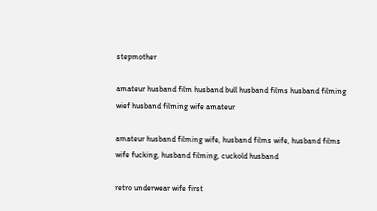stepmother

amateur husband film husband bull husband films husband filming wief husband filming wife amateur

amateur husband filming wife, husband films wife, husband films wife fucking, husband filming, cuckold husband

retro underwear wife first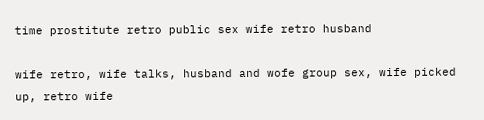time prostitute retro public sex wife retro husband

wife retro, wife talks, husband and wofe group sex, wife picked up, retro wife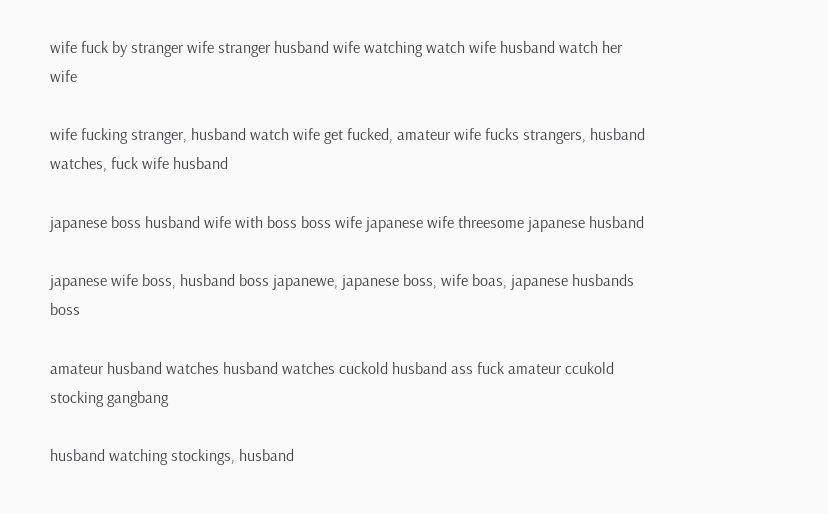wife fuck by stranger wife stranger husband wife watching watch wife husband watch her wife

wife fucking stranger, husband watch wife get fucked, amateur wife fucks strangers, husband watches, fuck wife husband

japanese boss husband wife with boss boss wife japanese wife threesome japanese husband

japanese wife boss, husband boss japanewe, japanese boss, wife boas, japanese husbands boss

amateur husband watches husband watches cuckold husband ass fuck amateur ccukold stocking gangbang

husband watching stockings, husband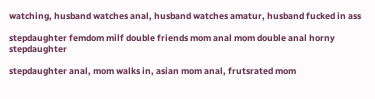watching, husband watches anal, husband watches amatur, husband fucked in ass

stepdaughter femdom milf double friends mom anal mom double anal horny stepdaughter

stepdaughter anal, mom walks in, asian mom anal, frutsrated mom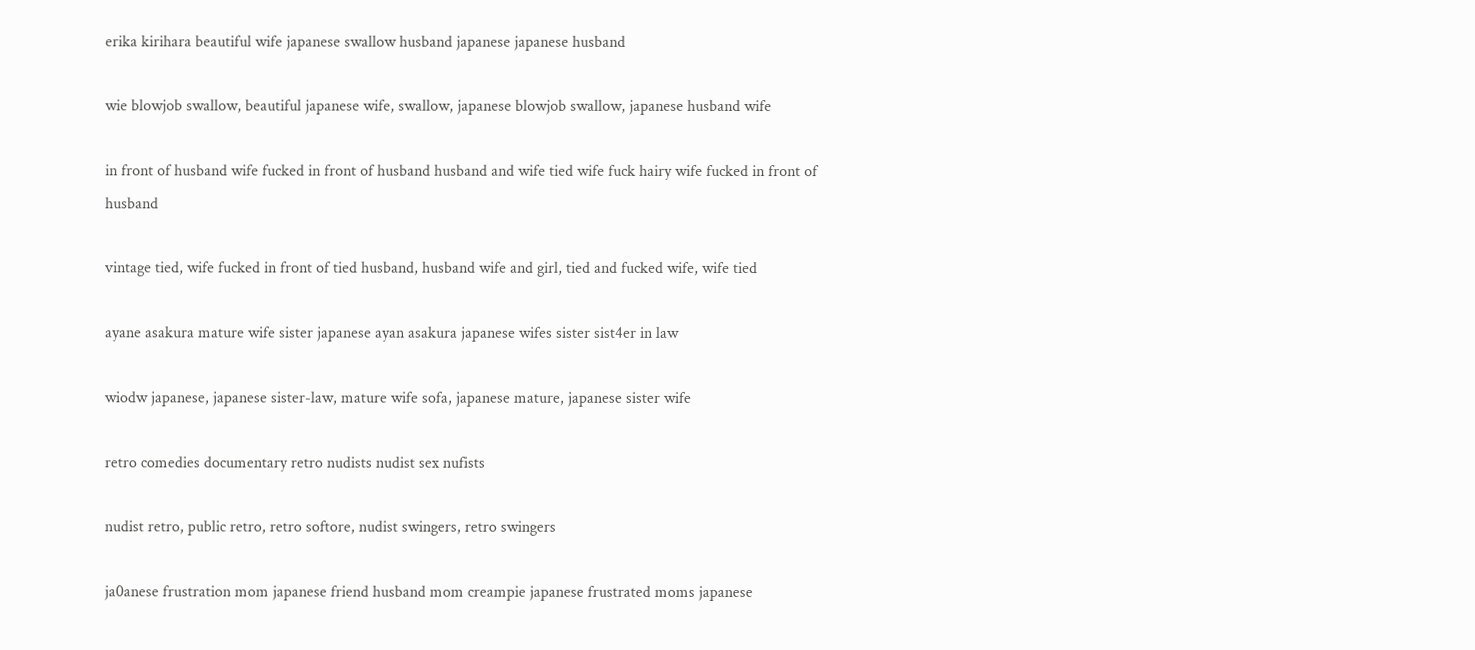erika kirihara beautiful wife japanese swallow husband japanese japanese husband

wie blowjob swallow, beautiful japanese wife, swallow, japanese blowjob swallow, japanese husband wife

in front of husband wife fucked in front of husband husband and wife tied wife fuck hairy wife fucked in front of husband

vintage tied, wife fucked in front of tied husband, husband wife and girl, tied and fucked wife, wife tied

ayane asakura mature wife sister japanese ayan asakura japanese wifes sister sist4er in law

wiodw japanese, japanese sister-law, mature wife sofa, japanese mature, japanese sister wife

retro comedies documentary retro nudists nudist sex nufists

nudist retro, public retro, retro softore, nudist swingers, retro swingers

ja0anese frustration mom japanese friend husband mom creampie japanese frustrated moms japanese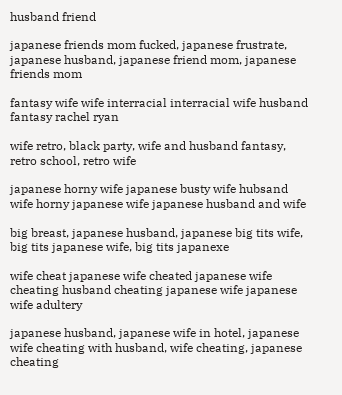husband friend

japanese friends mom fucked, japanese frustrate, japanese husband, japanese friend mom, japanese friends mom

fantasy wife wife interracial interracial wife husband fantasy rachel ryan

wife retro, black party, wife and husband fantasy, retro school, retro wife

japanese horny wife japanese busty wife hubsand wife horny japanese wife japanese husband and wife

big breast, japanese husband, japanese big tits wife, big tits japanese wife, big tits japanexe

wife cheat japanese wife cheated japanese wife cheating husband cheating japanese wife japanese wife adultery

japanese husband, japanese wife in hotel, japanese wife cheating with husband, wife cheating, japanese cheating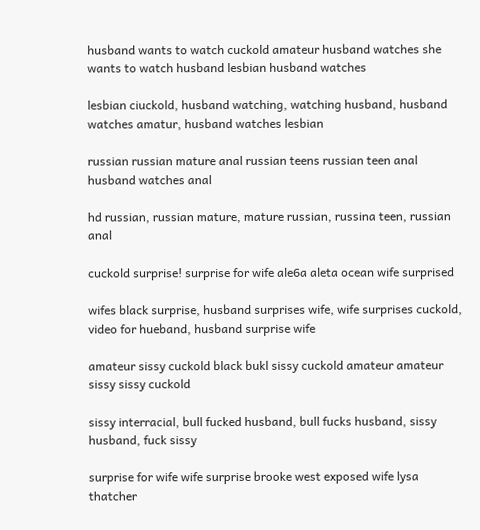husband wants to watch cuckold amateur husband watches she wants to watch husband lesbian husband watches

lesbian ciuckold, husband watching, watching husband, husband watches amatur, husband watches lesbian

russian russian mature anal russian teens russian teen anal husband watches anal

hd russian, russian mature, mature russian, russina teen, russian anal

cuckold surprise! surprise for wife ale6a aleta ocean wife surprised

wifes black surprise, husband surprises wife, wife surprises cuckold, video for hueband, husband surprise wife

amateur sissy cuckold black bukl sissy cuckold amateur amateur sissy sissy cuckold

sissy interracial, bull fucked husband, bull fucks husband, sissy husband, fuck sissy

surprise for wife wife surprise brooke west exposed wife lysa thatcher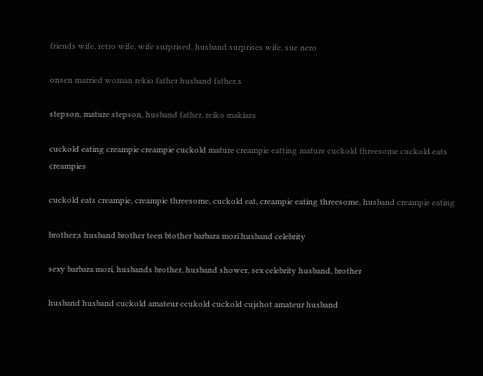friends wife, retro wife, wife surprised, husband surprises wife, sue nero

onsen married woman rekio father husband father,s

stepson, mature stepson, husband father, reiko makiara

cuckold eating creampie creampie cuckold mature creampie eatting mature cuckold threesome cuckold eats creampies

cuckold eats creampie, creampie threesome, cuckold eat, creampie eating threesome, husband creampie eating

brother;s husband brother teen btother barbara mori husband celebrity

sexy barbara mori, husbands brother, husband shower, sex celebrity husband, brother

husband husband cuckold amateur ccukold cuckold cujshot amateur husband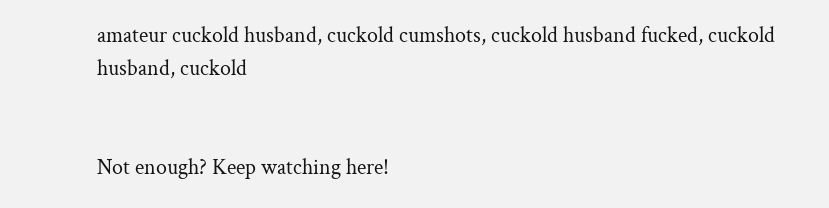amateur cuckold husband, cuckold cumshots, cuckold husband fucked, cuckold husband, cuckold


Not enough? Keep watching here!